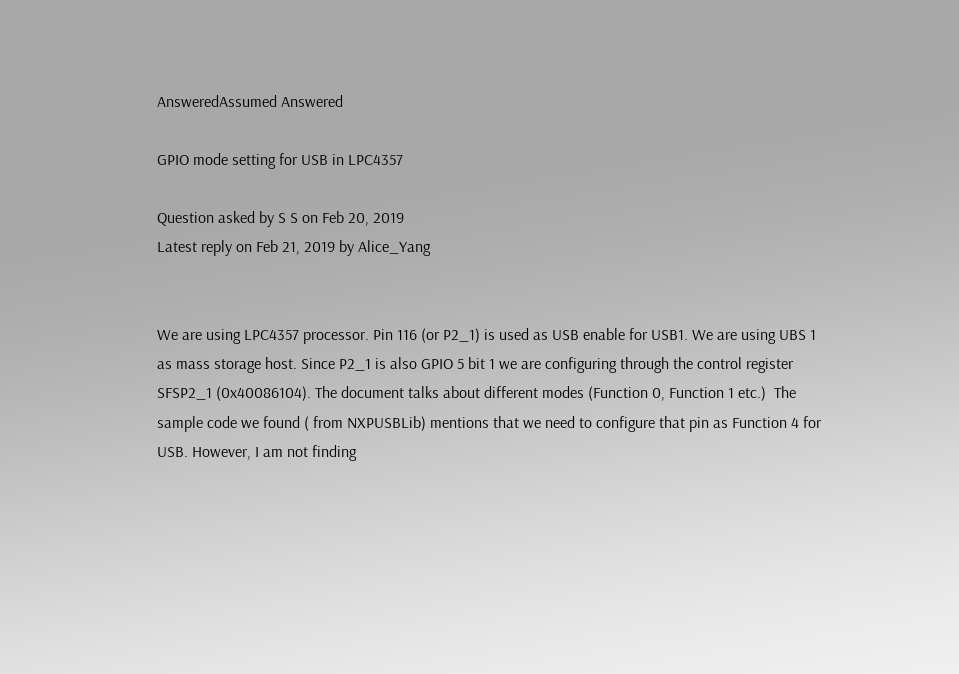AnsweredAssumed Answered

GPIO mode setting for USB in LPC4357

Question asked by S S on Feb 20, 2019
Latest reply on Feb 21, 2019 by Alice_Yang


We are using LPC4357 processor. Pin 116 (or P2_1) is used as USB enable for USB1. We are using UBS 1 as mass storage host. Since P2_1 is also GPIO 5 bit 1 we are configuring through the control register SFSP2_1 (0x40086104). The document talks about different modes (Function 0, Function 1 etc.)  The sample code we found ( from NXPUSBLib) mentions that we need to configure that pin as Function 4 for USB. However, I am not finding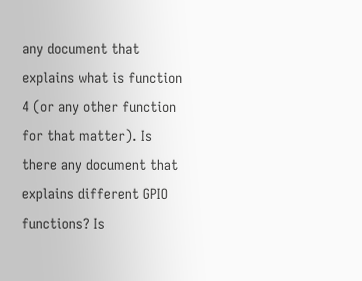any document that explains what is function 4 (or any other function for that matter). Is there any document that explains different GPIO functions? Is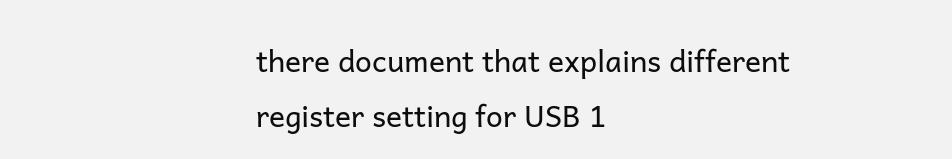there document that explains different register setting for USB 1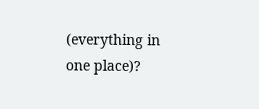(everything in one place)?